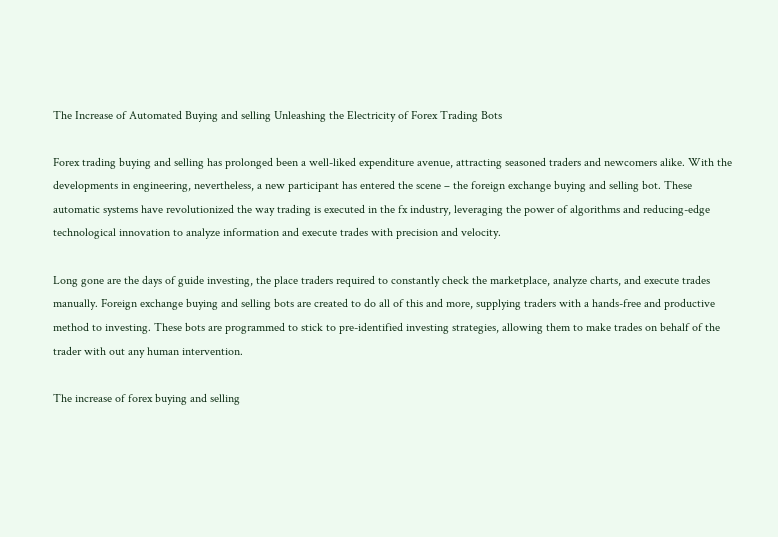The Increase of Automated Buying and selling Unleashing the Electricity of Forex Trading Bots

Forex trading buying and selling has prolonged been a well-liked expenditure avenue, attracting seasoned traders and newcomers alike. With the developments in engineering, nevertheless, a new participant has entered the scene – the foreign exchange buying and selling bot. These automatic systems have revolutionized the way trading is executed in the fx industry, leveraging the power of algorithms and reducing-edge technological innovation to analyze information and execute trades with precision and velocity.

Long gone are the days of guide investing, the place traders required to constantly check the marketplace, analyze charts, and execute trades manually. Foreign exchange buying and selling bots are created to do all of this and more, supplying traders with a hands-free and productive method to investing. These bots are programmed to stick to pre-identified investing strategies, allowing them to make trades on behalf of the trader with out any human intervention.

The increase of forex buying and selling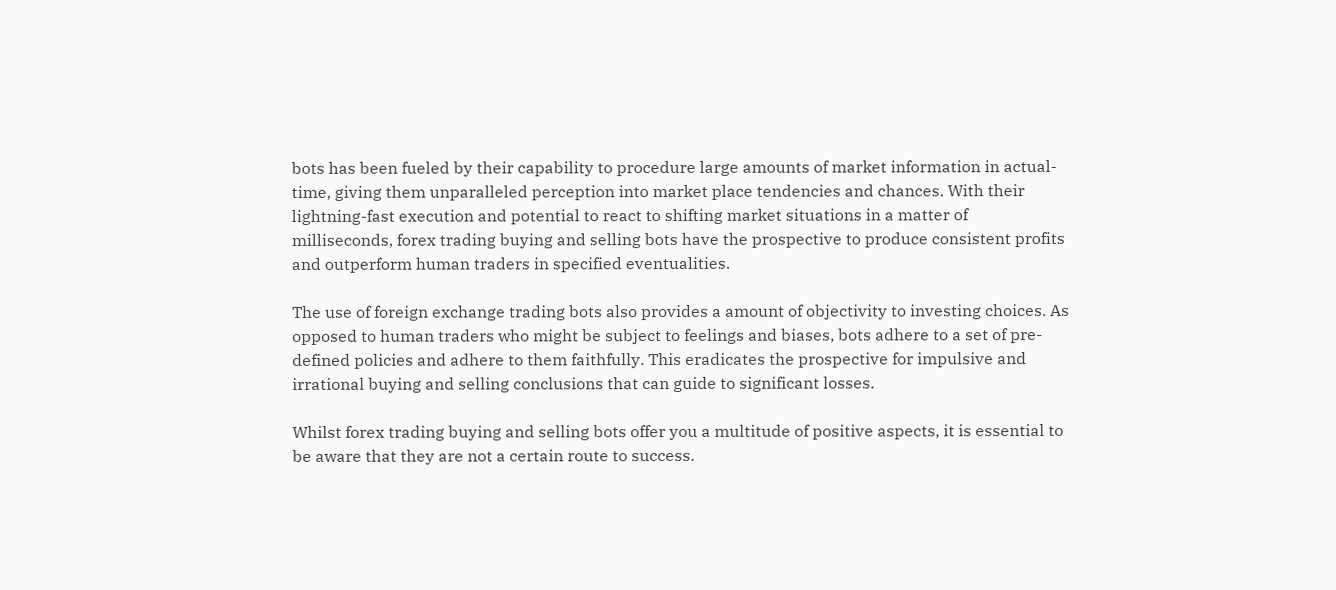bots has been fueled by their capability to procedure large amounts of market information in actual-time, giving them unparalleled perception into market place tendencies and chances. With their lightning-fast execution and potential to react to shifting market situations in a matter of milliseconds, forex trading buying and selling bots have the prospective to produce consistent profits and outperform human traders in specified eventualities.

The use of foreign exchange trading bots also provides a amount of objectivity to investing choices. As opposed to human traders who might be subject to feelings and biases, bots adhere to a set of pre-defined policies and adhere to them faithfully. This eradicates the prospective for impulsive and irrational buying and selling conclusions that can guide to significant losses.

Whilst forex trading buying and selling bots offer you a multitude of positive aspects, it is essential to be aware that they are not a certain route to success.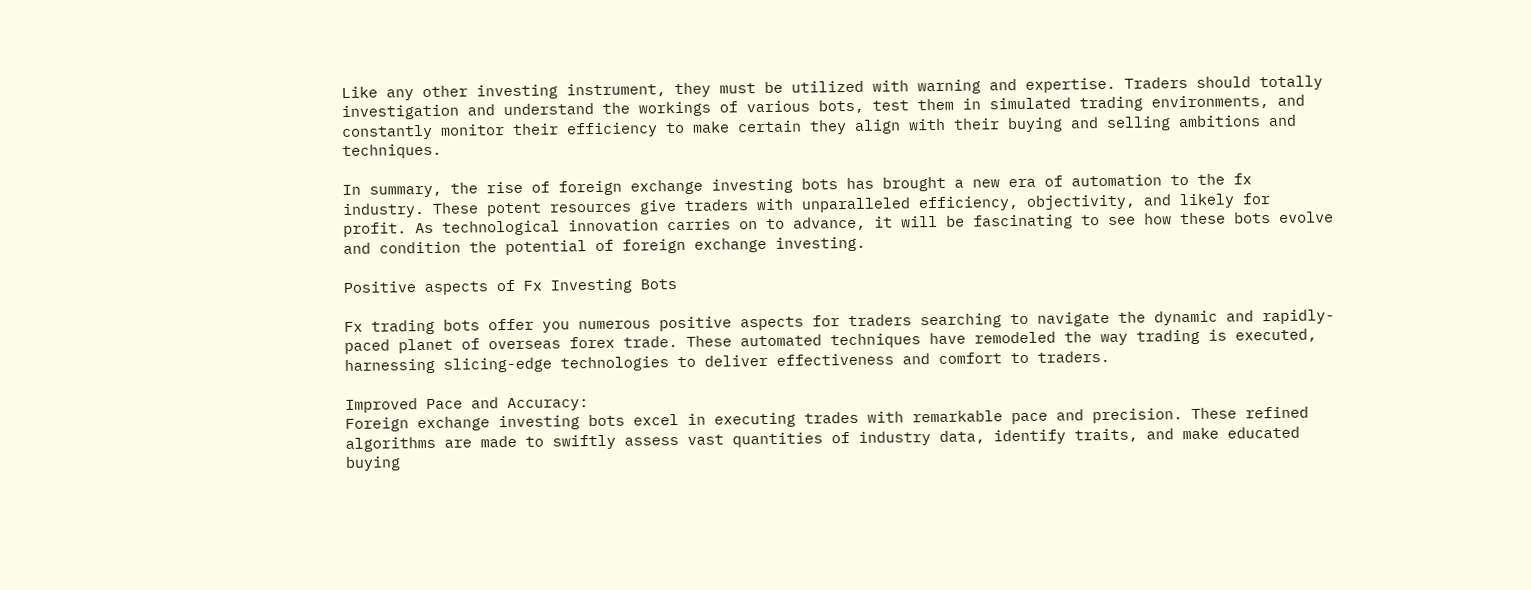Like any other investing instrument, they must be utilized with warning and expertise. Traders should totally investigation and understand the workings of various bots, test them in simulated trading environments, and constantly monitor their efficiency to make certain they align with their buying and selling ambitions and techniques.

In summary, the rise of foreign exchange investing bots has brought a new era of automation to the fx industry. These potent resources give traders with unparalleled efficiency, objectivity, and likely for profit. As technological innovation carries on to advance, it will be fascinating to see how these bots evolve and condition the potential of foreign exchange investing.

Positive aspects of Fx Investing Bots

Fx trading bots offer you numerous positive aspects for traders searching to navigate the dynamic and rapidly-paced planet of overseas forex trade. These automated techniques have remodeled the way trading is executed, harnessing slicing-edge technologies to deliver effectiveness and comfort to traders.

Improved Pace and Accuracy:
Foreign exchange investing bots excel in executing trades with remarkable pace and precision. These refined algorithms are made to swiftly assess vast quantities of industry data, identify traits, and make educated buying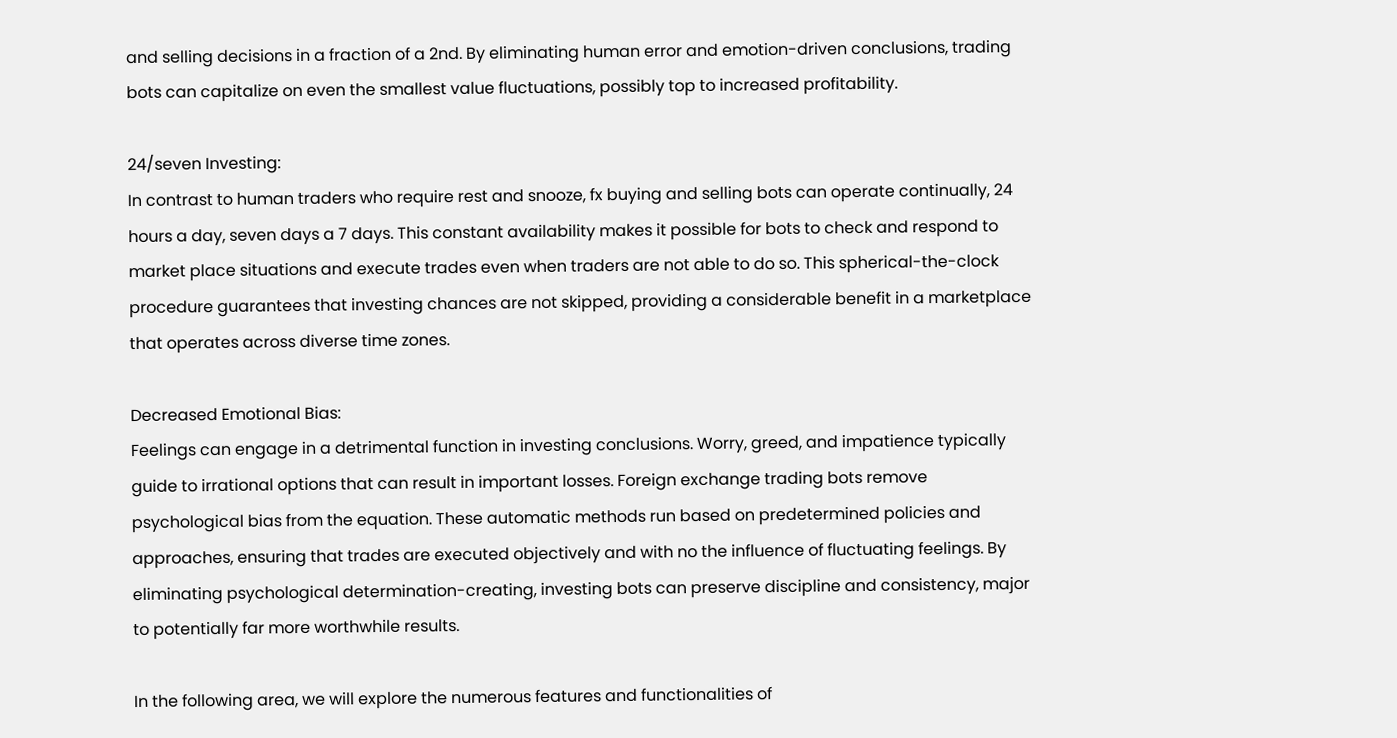and selling decisions in a fraction of a 2nd. By eliminating human error and emotion-driven conclusions, trading bots can capitalize on even the smallest value fluctuations, possibly top to increased profitability.

24/seven Investing:
In contrast to human traders who require rest and snooze, fx buying and selling bots can operate continually, 24 hours a day, seven days a 7 days. This constant availability makes it possible for bots to check and respond to market place situations and execute trades even when traders are not able to do so. This spherical-the-clock procedure guarantees that investing chances are not skipped, providing a considerable benefit in a marketplace that operates across diverse time zones.

Decreased Emotional Bias:
Feelings can engage in a detrimental function in investing conclusions. Worry, greed, and impatience typically guide to irrational options that can result in important losses. Foreign exchange trading bots remove psychological bias from the equation. These automatic methods run based on predetermined policies and approaches, ensuring that trades are executed objectively and with no the influence of fluctuating feelings. By eliminating psychological determination-creating, investing bots can preserve discipline and consistency, major to potentially far more worthwhile results.

In the following area, we will explore the numerous features and functionalities of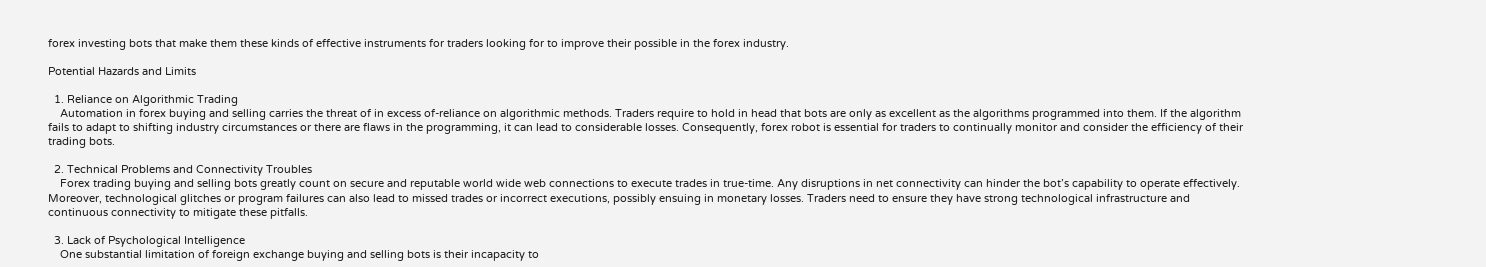forex investing bots that make them these kinds of effective instruments for traders looking for to improve their possible in the forex industry.

Potential Hazards and Limits

  1. Reliance on Algorithmic Trading
    Automation in forex buying and selling carries the threat of in excess of-reliance on algorithmic methods. Traders require to hold in head that bots are only as excellent as the algorithms programmed into them. If the algorithm fails to adapt to shifting industry circumstances or there are flaws in the programming, it can lead to considerable losses. Consequently, forex robot is essential for traders to continually monitor and consider the efficiency of their trading bots.

  2. Technical Problems and Connectivity Troubles
    Forex trading buying and selling bots greatly count on secure and reputable world wide web connections to execute trades in true-time. Any disruptions in net connectivity can hinder the bot’s capability to operate effectively. Moreover, technological glitches or program failures can also lead to missed trades or incorrect executions, possibly ensuing in monetary losses. Traders need to ensure they have strong technological infrastructure and continuous connectivity to mitigate these pitfalls.

  3. Lack of Psychological Intelligence
    One substantial limitation of foreign exchange buying and selling bots is their incapacity to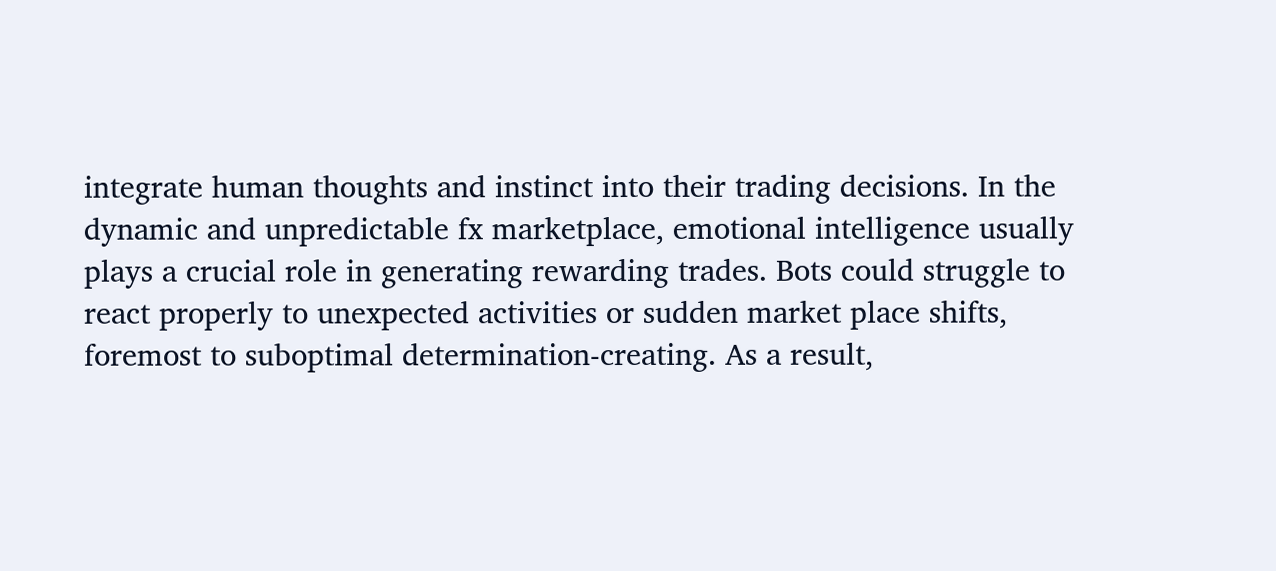integrate human thoughts and instinct into their trading decisions. In the dynamic and unpredictable fx marketplace, emotional intelligence usually plays a crucial role in generating rewarding trades. Bots could struggle to react properly to unexpected activities or sudden market place shifts, foremost to suboptimal determination-creating. As a result,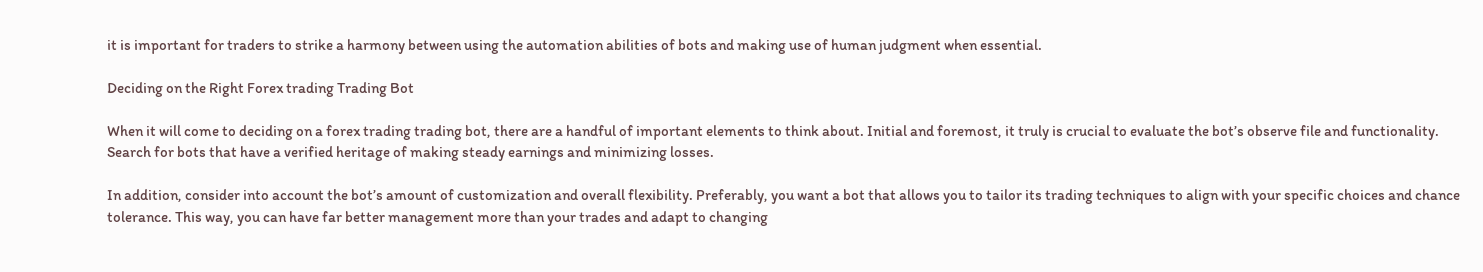it is important for traders to strike a harmony between using the automation abilities of bots and making use of human judgment when essential.

Deciding on the Right Forex trading Trading Bot

When it will come to deciding on a forex trading trading bot, there are a handful of important elements to think about. Initial and foremost, it truly is crucial to evaluate the bot’s observe file and functionality. Search for bots that have a verified heritage of making steady earnings and minimizing losses.

In addition, consider into account the bot’s amount of customization and overall flexibility. Preferably, you want a bot that allows you to tailor its trading techniques to align with your specific choices and chance tolerance. This way, you can have far better management more than your trades and adapt to changing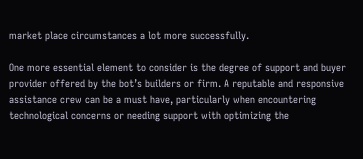market place circumstances a lot more successfully.

One more essential element to consider is the degree of support and buyer provider offered by the bot’s builders or firm. A reputable and responsive assistance crew can be a must have, particularly when encountering technological concerns or needing support with optimizing the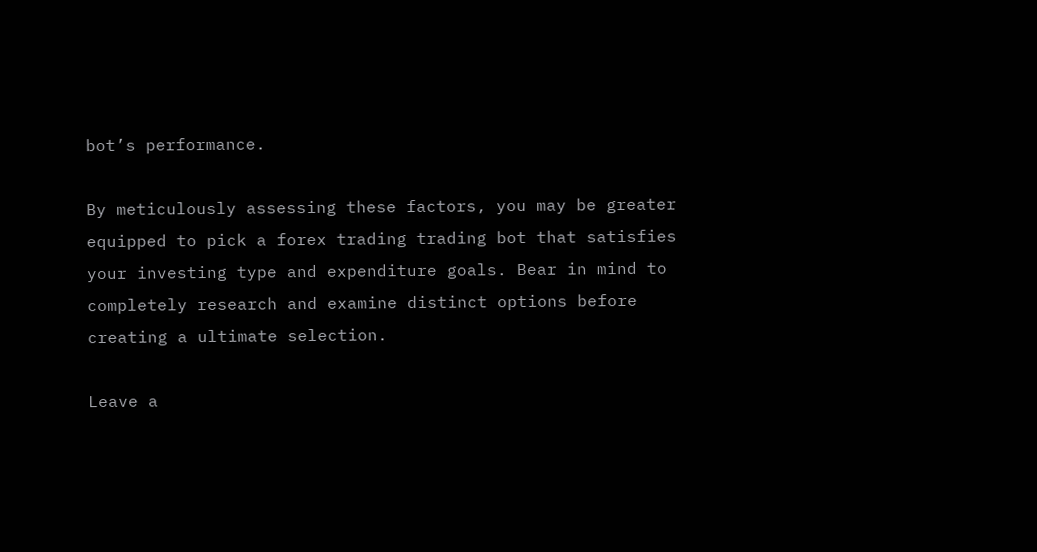bot’s performance.

By meticulously assessing these factors, you may be greater equipped to pick a forex trading trading bot that satisfies your investing type and expenditure goals. Bear in mind to completely research and examine distinct options before creating a ultimate selection.

Leave a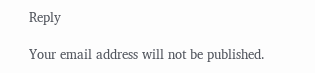Reply

Your email address will not be published.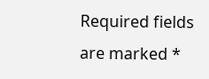Required fields are marked *